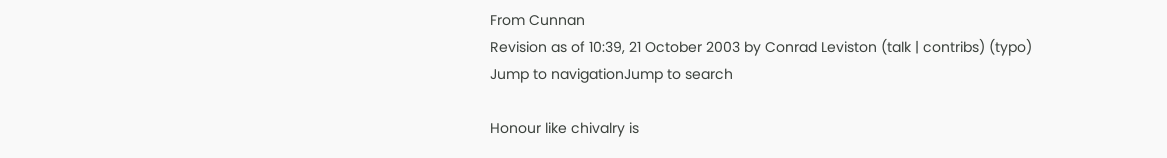From Cunnan
Revision as of 10:39, 21 October 2003 by Conrad Leviston (talk | contribs) (typo)
Jump to navigationJump to search

Honour like chivalry is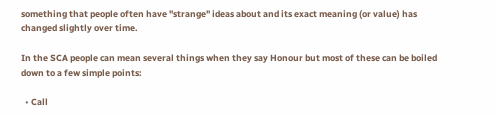something that people often have "strange" ideas about and its exact meaning (or value) has changed slightly over time.

In the SCA people can mean several things when they say Honour but most of these can be boiled down to a few simple points:

  • Call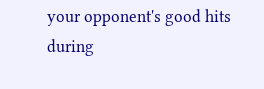your opponent's good hits during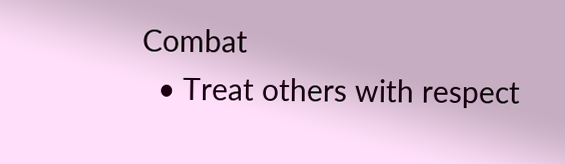Combat
  • Treat others with respect